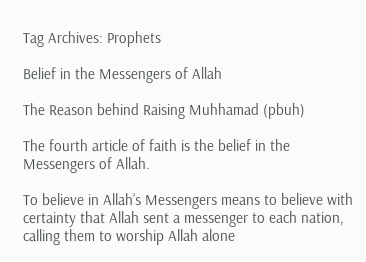Tag Archives: Prophets

Belief in the Messengers of Allah

The Reason behind Raising Muhhamad (pbuh)

The fourth article of faith is the belief in the Messengers of Allah.

To believe in Allah’s Messengers means to believe with certainty that Allah sent a messenger to each nation, calling them to worship Allah alone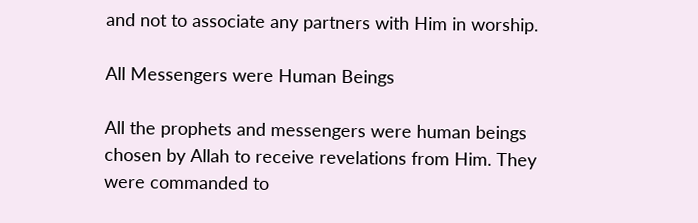and not to associate any partners with Him in worship.

All Messengers were Human Beings

All the prophets and messengers were human beings chosen by Allah to receive revelations from Him. They were commanded to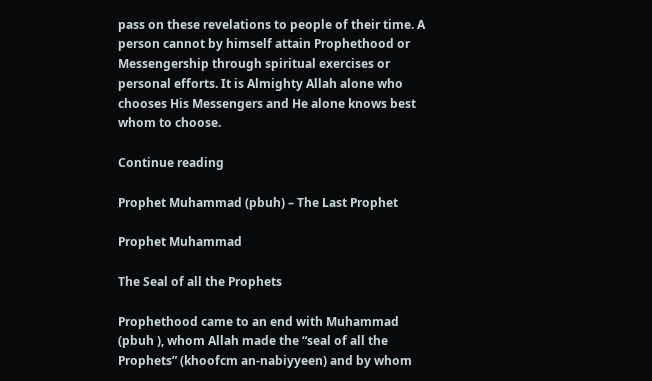pass on these revelations to people of their time. A person cannot by himself attain Prophethood or Messengership through spiritual exercises or personal efforts. It is Almighty Allah alone who chooses His Messengers and He alone knows best whom to choose.

Continue reading

Prophet Muhammad (pbuh) – The Last Prophet

Prophet Muhammad

The Seal of all the Prophets

Prophethood came to an end with Muhammad (pbuh ), whom Allah made the “seal of all the Prophets” (khoofcm an-nabiyyeen) and by whom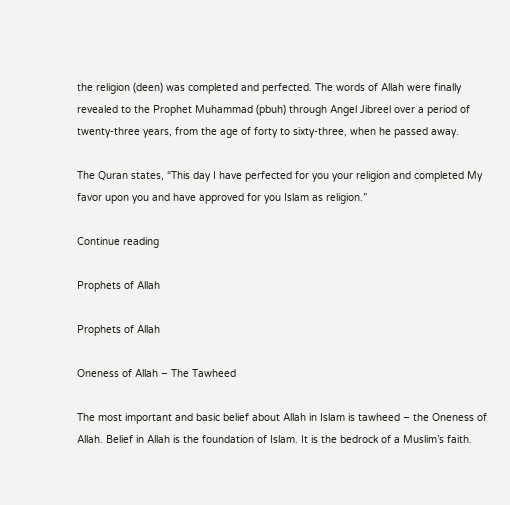the religion (deen) was completed and perfected. The words of Allah were finally revealed to the Prophet Muhammad (pbuh) through Angel Jibreel over a period of twenty-three years, from the age of forty to sixty-three, when he passed away.

The Quran states, “This day I have perfected for you your religion and completed My favor upon you and have approved for you Islam as religion.”

Continue reading

Prophets of Allah

Prophets of Allah

Oneness of Allah – The Tawheed

The most important and basic belief about Allah in Islam is tawheed – the Oneness of Allah. Belief in Allah is the foundation of Islam. It is the bedrock of a Muslim’s faith.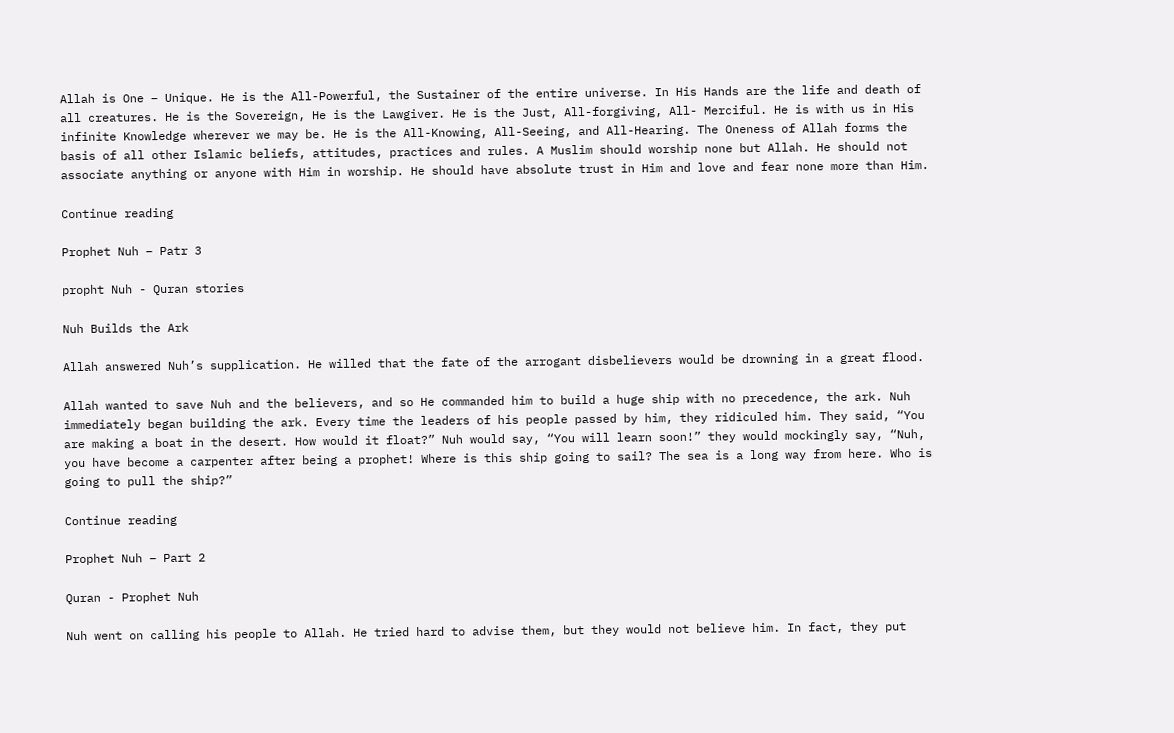Allah is One – Unique. He is the All-Powerful, the Sustainer of the entire universe. In His Hands are the life and death of all creatures. He is the Sovereign, He is the Lawgiver. He is the Just, All-forgiving, All- Merciful. He is with us in His infinite Knowledge wherever we may be. He is the All-Knowing, All-Seeing, and All-Hearing. The Oneness of Allah forms the basis of all other Islamic beliefs, attitudes, practices and rules. A Muslim should worship none but Allah. He should not associate anything or anyone with Him in worship. He should have absolute trust in Him and love and fear none more than Him.

Continue reading

Prophet Nuh – Patr 3

propht Nuh - Quran stories

Nuh Builds the Ark

Allah answered Nuh’s supplication. He willed that the fate of the arrogant disbelievers would be drowning in a great flood.

Allah wanted to save Nuh and the believers, and so He commanded him to build a huge ship with no precedence, the ark. Nuh immediately began building the ark. Every time the leaders of his people passed by him, they ridiculed him. They said, “You are making a boat in the desert. How would it float?” Nuh would say, “You will learn soon!” they would mockingly say, “Nuh, you have become a carpenter after being a prophet! Where is this ship going to sail? The sea is a long way from here. Who is going to pull the ship?”

Continue reading

Prophet Nuh – Part 2

Quran - Prophet Nuh

Nuh went on calling his people to Allah. He tried hard to advise them, but they would not believe him. In fact, they put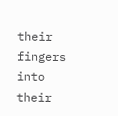their fingers into their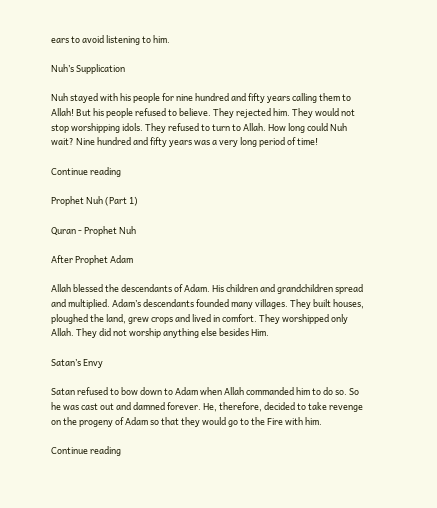ears to avoid listening to him.

Nuh’s Supplication

Nuh stayed with his people for nine hundred and fifty years calling them to Allah! But his people refused to believe. They rejected him. They would not stop worshipping idols. They refused to turn to Allah. How long could Nuh wait? Nine hundred and fifty years was a very long period of time!

Continue reading

Prophet Nuh (Part 1)

Quran - Prophet Nuh

After Prophet Adam

Allah blessed the descendants of Adam. His children and grandchildren spread and multiplied. Adam’s descendants founded many villages. They built houses, ploughed the land, grew crops and lived in comfort. They worshipped only Allah. They did not worship anything else besides Him.

Satan’s Envy

Satan refused to bow down to Adam when Allah commanded him to do so. So he was cast out and damned forever. He, therefore, decided to take revenge on the progeny of Adam so that they would go to the Fire with him.

Continue reading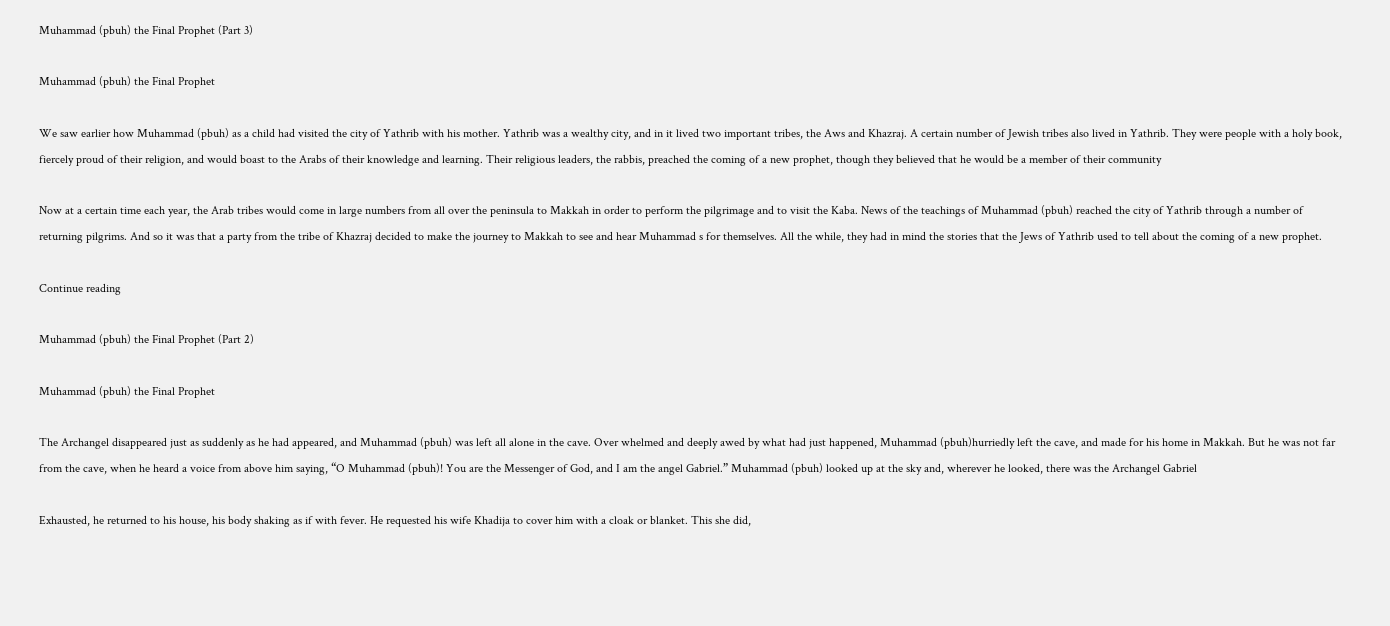Muhammad (pbuh) the Final Prophet (Part 3)

Muhammad (pbuh) the Final Prophet

We saw earlier how Muhammad (pbuh) as a child had visited the city of Yathrib with his mother. Yathrib was a wealthy city, and in it lived two important tribes, the Aws and Khazraj. A certain number of Jewish tribes also lived in Yathrib. They were people with a holy book, fiercely proud of their religion, and would boast to the Arabs of their knowledge and learning. Their religious leaders, the rabbis, preached the coming of a new prophet, though they believed that he would be a member of their community

Now at a certain time each year, the Arab tribes would come in large numbers from all over the peninsula to Makkah in order to perform the pilgrimage and to visit the Kaba. News of the teachings of Muhammad (pbuh) reached the city of Yathrib through a number of returning pilgrims. And so it was that a party from the tribe of Khazraj decided to make the journey to Makkah to see and hear Muhammad s for themselves. All the while, they had in mind the stories that the Jews of Yathrib used to tell about the coming of a new prophet.

Continue reading

Muhammad (pbuh) the Final Prophet (Part 2)

Muhammad (pbuh) the Final Prophet

The Archangel disappeared just as suddenly as he had appeared, and Muhammad (pbuh) was left all alone in the cave. Over whelmed and deeply awed by what had just happened, Muhammad (pbuh)hurriedly left the cave, and made for his home in Makkah. But he was not far from the cave, when he heard a voice from above him saying, “O Muhammad (pbuh)! You are the Messenger of God, and I am the angel Gabriel.” Muhammad (pbuh) looked up at the sky and, wherever he looked, there was the Archangel Gabriel

Exhausted, he returned to his house, his body shaking as if with fever. He requested his wife Khadija to cover him with a cloak or blanket. This she did,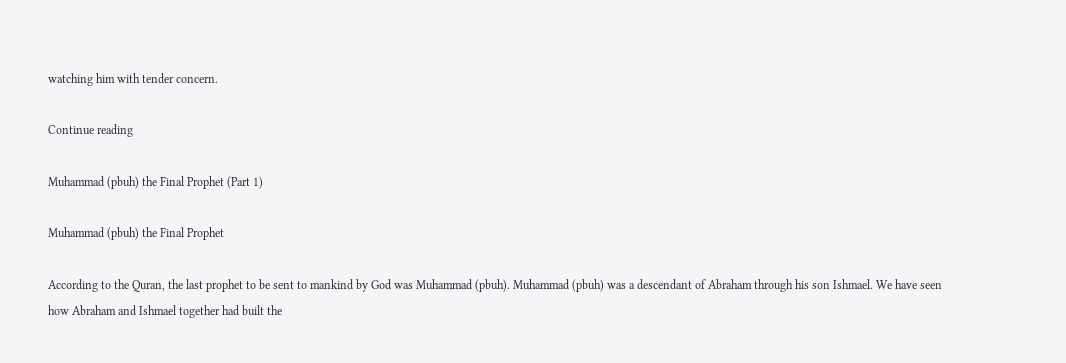watching him with tender concern.

Continue reading

Muhammad (pbuh) the Final Prophet (Part 1)

Muhammad (pbuh) the Final Prophet

According to the Quran, the last prophet to be sent to mankind by God was Muhammad (pbuh). Muhammad (pbuh) was a descendant of Abraham through his son Ishmael. We have seen how Abraham and Ishmael together had built the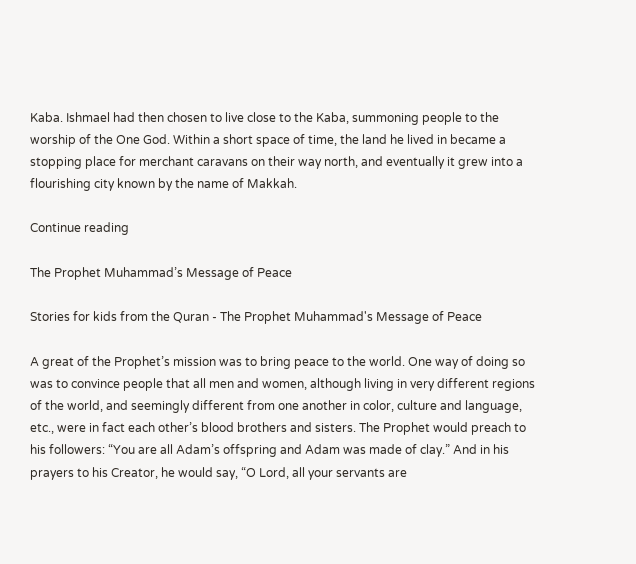Kaba. Ishmael had then chosen to live close to the Kaba, summoning people to the worship of the One God. Within a short space of time, the land he lived in became a stopping place for merchant caravans on their way north, and eventually it grew into a flourishing city known by the name of Makkah.

Continue reading

The Prophet Muhammad’s Message of Peace

Stories for kids from the Quran - The Prophet Muhammad's Message of Peace

A great of the Prophet’s mission was to bring peace to the world. One way of doing so was to convince people that all men and women, although living in very different regions of the world, and seemingly different from one another in color, culture and language, etc., were in fact each other’s blood brothers and sisters. The Prophet would preach to his followers: “You are all Adam’s offspring and Adam was made of clay.” And in his prayers to his Creator, he would say, “O Lord, all your servants are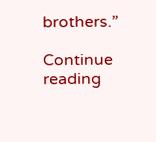brothers.”

Continue reading